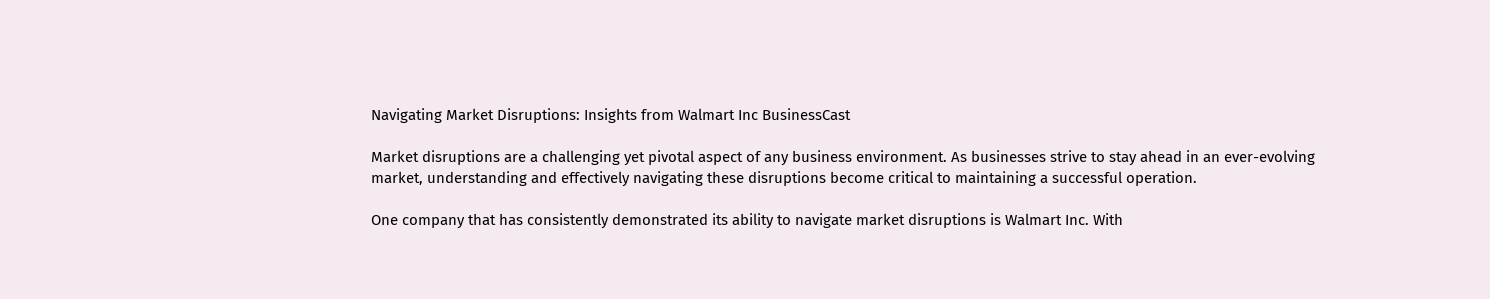Navigating Market Disruptions: Insights from Walmart Inc BusinessCast

Market disruptions are a challenging yet pivotal aspect of any business environment. As businesses strive to stay ahead in an ever-evolving market, understanding and effectively navigating these disruptions become critical to maintaining a successful operation.

One company that has consistently demonstrated its ability to navigate market disruptions is Walmart Inc. With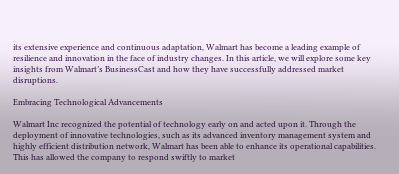its extensive experience and continuous adaptation, Walmart has become a leading example of resilience and innovation in the face of industry changes. In this article, we will explore some key insights from Walmart’s BusinessCast and how they have successfully addressed market disruptions.

Embracing Technological Advancements

Walmart Inc recognized the potential of technology early on and acted upon it. Through the deployment of innovative technologies, such as its advanced inventory management system and highly efficient distribution network, Walmart has been able to enhance its operational capabilities. This has allowed the company to respond swiftly to market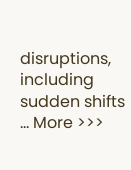disruptions, including sudden shifts … More >>>